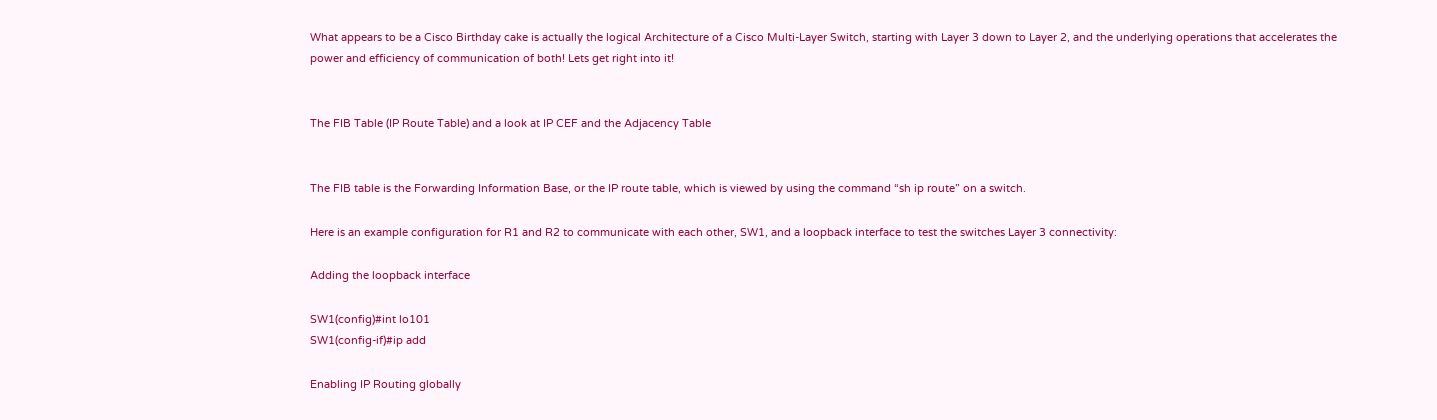What appears to be a Cisco Birthday cake is actually the logical Architecture of a Cisco Multi-Layer Switch, starting with Layer 3 down to Layer 2, and the underlying operations that accelerates the power and efficiency of communication of both! Lets get right into it!


The FIB Table (IP Route Table) and a look at IP CEF and the Adjacency Table


The FIB table is the Forwarding Information Base, or the IP route table, which is viewed by using the command “sh ip route” on a switch.

Here is an example configuration for R1 and R2 to communicate with each other, SW1, and a loopback interface to test the switches Layer 3 connectivity:

Adding the loopback interface

SW1(config)#int lo101
SW1(config-if)#ip add

Enabling IP Routing globally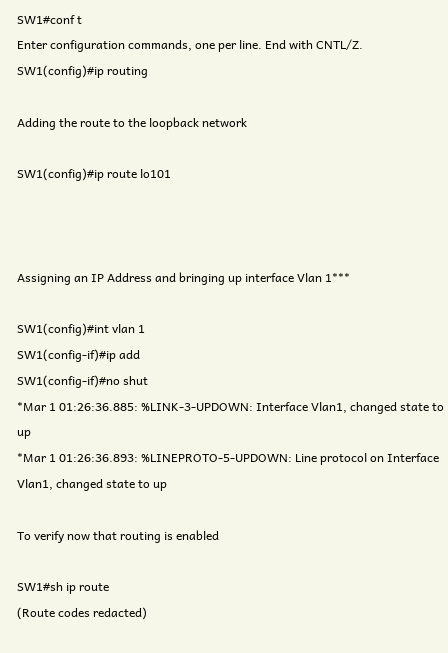SW1#conf t
Enter configuration commands, one per line. End with CNTL/Z.
SW1(config)#ip routing

Adding the route to the loopback network

SW1(config)#ip route lo101



Assigning an IP Address and bringing up interface Vlan 1***

SW1(config)#int vlan 1
SW1(config-if)#ip add
SW1(config-if)#no shut
*Mar 1 01:26:36.885: %LINK-3-UPDOWN: Interface Vlan1, changed state to up
*Mar 1 01:26:36.893: %LINEPROTO-5-UPDOWN: Line protocol on Interface Vlan1, changed state to up

To verify now that routing is enabled

SW1#sh ip route
(Route codes redacted)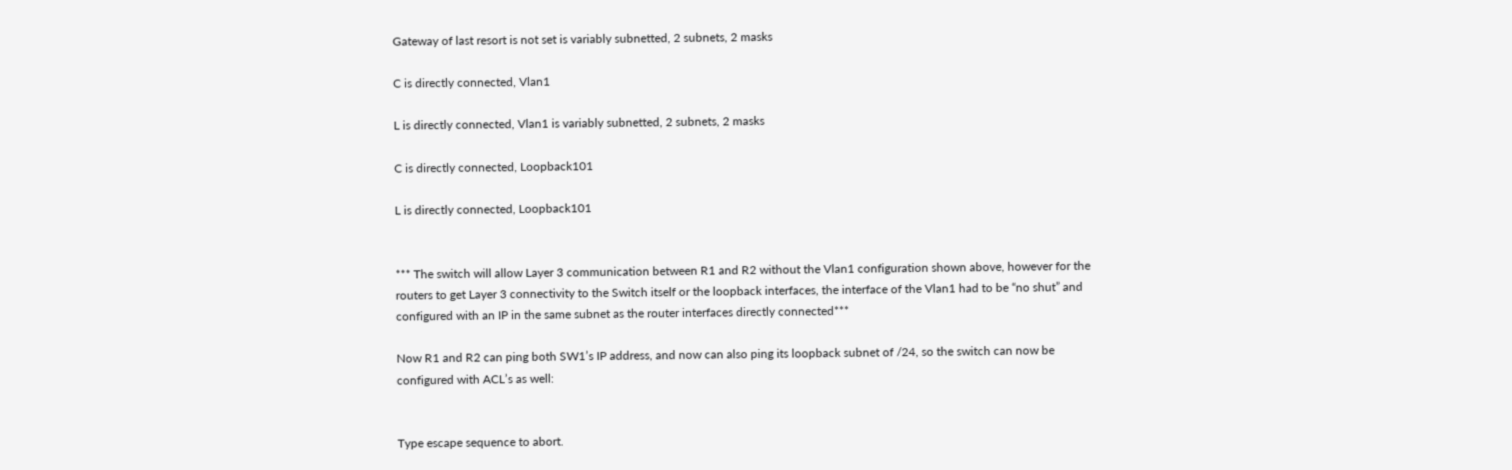Gateway of last resort is not set is variably subnetted, 2 subnets, 2 masks

C is directly connected, Vlan1

L is directly connected, Vlan1 is variably subnetted, 2 subnets, 2 masks

C is directly connected, Loopback101

L is directly connected, Loopback101


*** The switch will allow Layer 3 communication between R1 and R2 without the Vlan1 configuration shown above, however for the routers to get Layer 3 connectivity to the Switch itself or the loopback interfaces, the interface of the Vlan1 had to be “no shut” and configured with an IP in the same subnet as the router interfaces directly connected***

Now R1 and R2 can ping both SW1’s IP address, and now can also ping its loopback subnet of /24, so the switch can now be configured with ACL’s as well:


Type escape sequence to abort.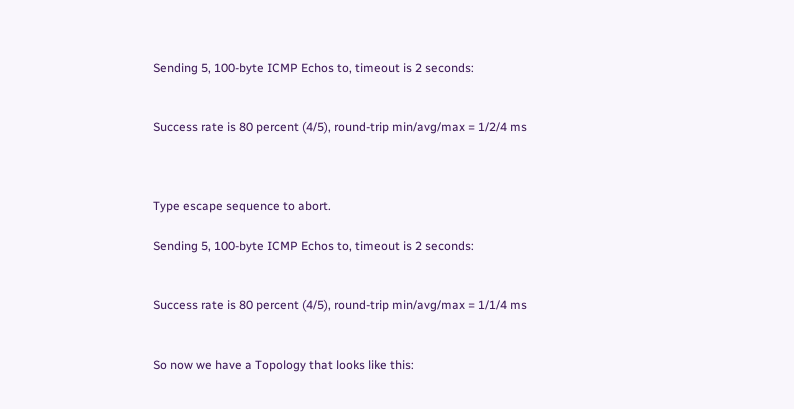Sending 5, 100-byte ICMP Echos to, timeout is 2 seconds:


Success rate is 80 percent (4/5), round-trip min/avg/max = 1/2/4 ms



Type escape sequence to abort.

Sending 5, 100-byte ICMP Echos to, timeout is 2 seconds:


Success rate is 80 percent (4/5), round-trip min/avg/max = 1/1/4 ms


So now we have a Topology that looks like this: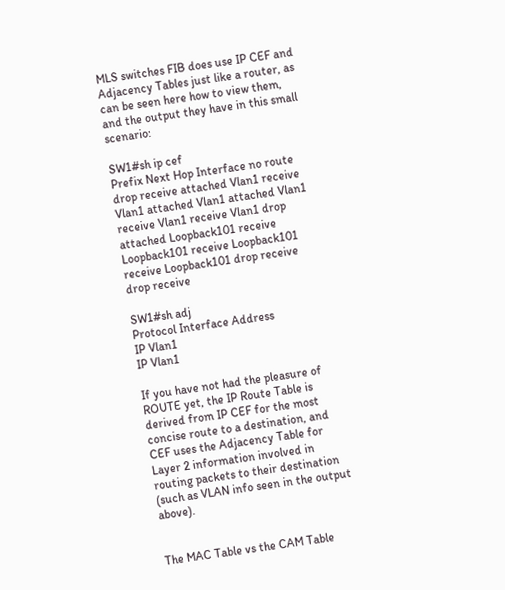MLS switches FIB does use IP CEF and Adjacency Tables just like a router, as can be seen here how to view them, and the output they have in this small scenario:

SW1#sh ip cef
Prefix Next Hop Interface no route drop receive attached Vlan1 receive Vlan1 attached Vlan1 attached Vlan1 receive Vlan1 receive Vlan1 drop attached Loopback101 receive Loopback101 receive Loopback101 receive Loopback101 drop receive drop receive

SW1#sh adj
Protocol Interface Address
IP Vlan1
IP Vlan1

If you have not had the pleasure of ROUTE yet, the IP Route Table is derived from IP CEF for the most concise route to a destination, and CEF uses the Adjacency Table for Layer 2 information involved in routing packets to their destination (such as VLAN info seen in the output above).


The MAC Table vs the CAM Table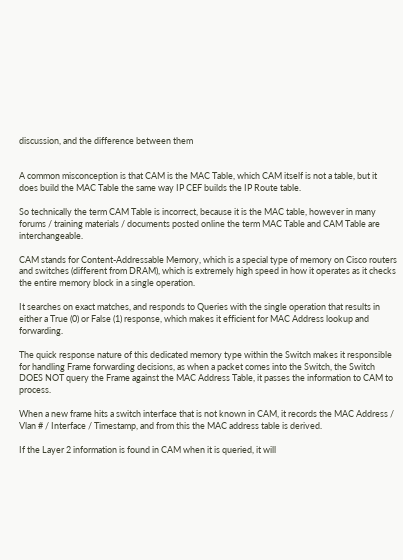discussion, and the difference between them


A common misconception is that CAM is the MAC Table, which CAM itself is not a table, but it does build the MAC Table the same way IP CEF builds the IP Route table.

So technically the term CAM Table is incorrect, because it is the MAC table, however in many forums / training materials / documents posted online the term MAC Table and CAM Table are interchangeable.

CAM stands for Content-Addressable Memory, which is a special type of memory on Cisco routers and switches (different from DRAM), which is extremely high speed in how it operates as it checks the entire memory block in a single operation.

It searches on exact matches, and responds to Queries with the single operation that results in either a True (0) or False (1) response, which makes it efficient for MAC Address lookup and forwarding.

The quick response nature of this dedicated memory type within the Switch makes it responsible for handling Frame forwarding decisions, as when a packet comes into the Switch, the Switch DOES NOT query the Frame against the MAC Address Table, it passes the information to CAM to process.

When a new frame hits a switch interface that is not known in CAM, it records the MAC Address / Vlan # / Interface / Timestamp, and from this the MAC address table is derived.

If the Layer 2 information is found in CAM when it is queried, it will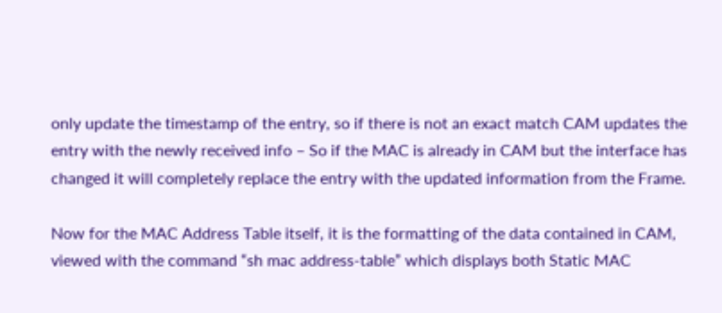only update the timestamp of the entry, so if there is not an exact match CAM updates the entry with the newly received info – So if the MAC is already in CAM but the interface has changed it will completely replace the entry with the updated information from the Frame.

Now for the MAC Address Table itself, it is the formatting of the data contained in CAM, viewed with the command “sh mac address-table” which displays both Static MAC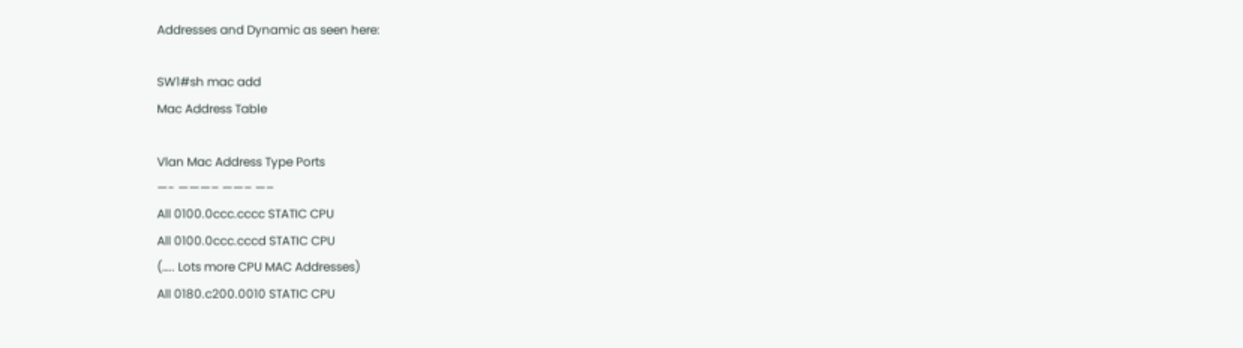Addresses and Dynamic as seen here:

SW1#sh mac add
Mac Address Table

Vlan Mac Address Type Ports
—- ———– ——– —–
All 0100.0ccc.cccc STATIC CPU
All 0100.0ccc.cccd STATIC CPU
(….. Lots more CPU MAC Addresses)
All 0180.c200.0010 STATIC CPU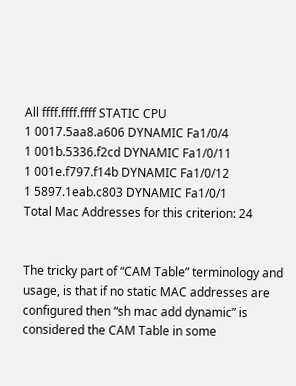All ffff.ffff.ffff STATIC CPU
1 0017.5aa8.a606 DYNAMIC Fa1/0/4
1 001b.5336.f2cd DYNAMIC Fa1/0/11
1 001e.f797.f14b DYNAMIC Fa1/0/12
1 5897.1eab.c803 DYNAMIC Fa1/0/1
Total Mac Addresses for this criterion: 24


The tricky part of “CAM Table” terminology and usage, is that if no static MAC addresses are configured then “sh mac add dynamic” is considered the CAM Table in some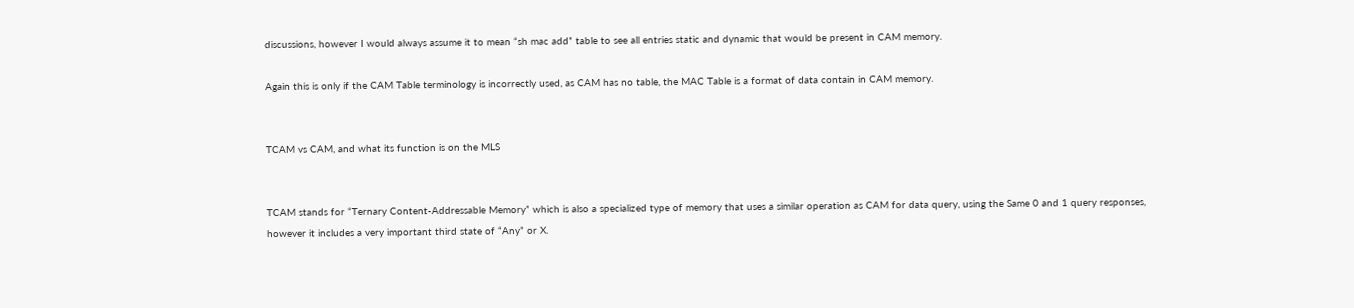discussions, however I would always assume it to mean “sh mac add” table to see all entries static and dynamic that would be present in CAM memory.

Again this is only if the CAM Table terminology is incorrectly used, as CAM has no table, the MAC Table is a format of data contain in CAM memory.


TCAM vs CAM, and what its function is on the MLS


TCAM stands for “Ternary Content-Addressable Memory” which is also a specialized type of memory that uses a similar operation as CAM for data query, using the Same 0 and 1 query responses, however it includes a very important third state of “Any” or X.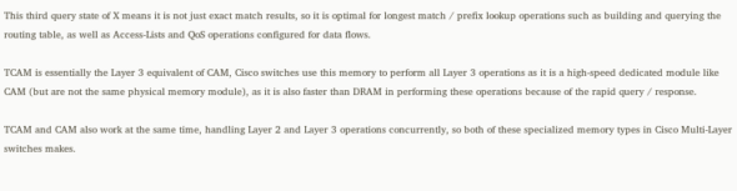This third query state of X means it is not just exact match results, so it is optimal for longest match / prefix lookup operations such as building and querying the routing table, as well as Access-Lists and QoS operations configured for data flows.

TCAM is essentially the Layer 3 equivalent of CAM, Cisco switches use this memory to perform all Layer 3 operations as it is a high-speed dedicated module like CAM (but are not the same physical memory module), as it is also faster than DRAM in performing these operations because of the rapid query / response.

TCAM and CAM also work at the same time, handling Layer 2 and Layer 3 operations concurrently, so both of these specialized memory types in Cisco Multi-Layer switches makes.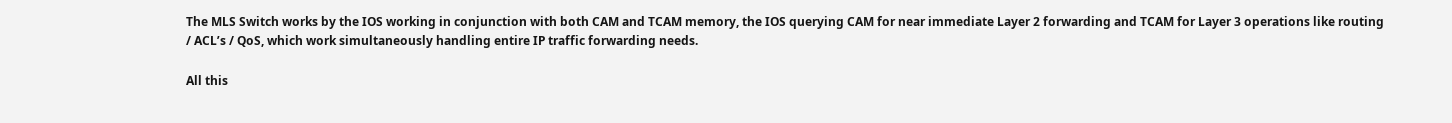The MLS Switch works by the IOS working in conjunction with both CAM and TCAM memory, the IOS querying CAM for near immediate Layer 2 forwarding and TCAM for Layer 3 operations like routing / ACL’s / QoS, which work simultaneously handling entire IP traffic forwarding needs.

All this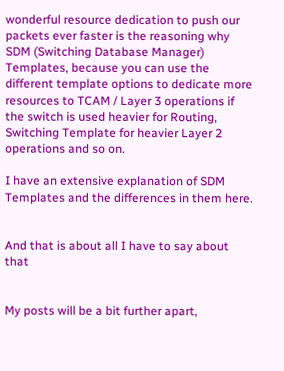wonderful resource dedication to push our packets ever faster is the reasoning why SDM (Switching Database Manager) Templates, because you can use the different template options to dedicate more resources to TCAM / Layer 3 operations if the switch is used heavier for Routing, Switching Template for heavier Layer 2 operations and so on.

I have an extensive explanation of SDM Templates and the differences in them here.


And that is about all I have to say about that


My posts will be a bit further apart,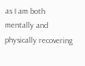as I am both mentally and physically recovering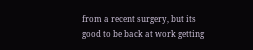from a recent surgery, but its good to be back at work getting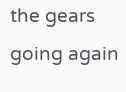the gears going again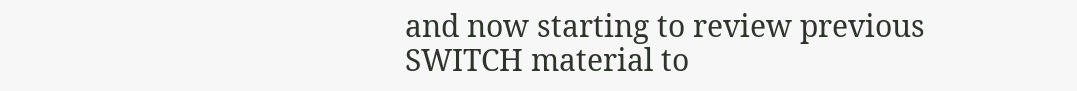and now starting to review previous SWITCH material to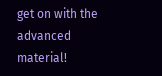get on with the advanced material!